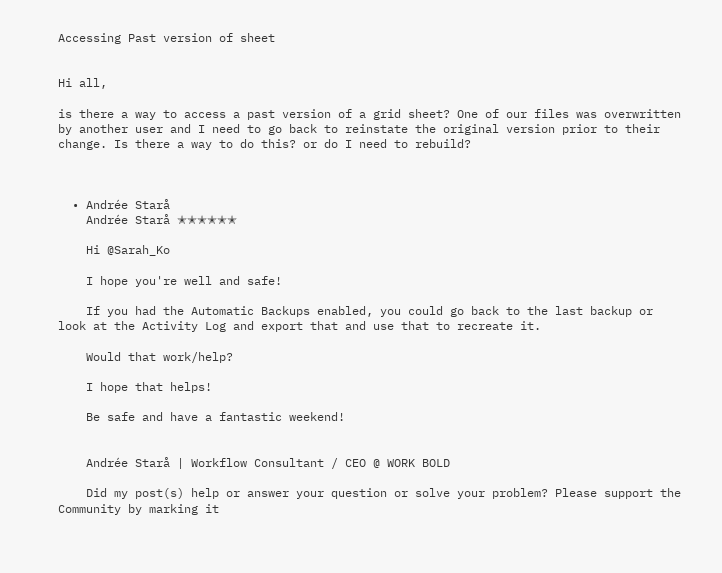Accessing Past version of sheet


Hi all,

is there a way to access a past version of a grid sheet? One of our files was overwritten by another user and I need to go back to reinstate the original version prior to their change. Is there a way to do this? or do I need to rebuild?



  • Andrée Starå
    Andrée Starå ✭✭✭✭✭✭

    Hi @Sarah_Ko

    I hope you're well and safe!

    If you had the Automatic Backups enabled, you could go back to the last backup or look at the Activity Log and export that and use that to recreate it.

    Would that work/help?

    I hope that helps!

    Be safe and have a fantastic weekend!


    Andrée Starå | Workflow Consultant / CEO @ WORK BOLD

    Did my post(s) help or answer your question or solve your problem? Please support the Community by marking it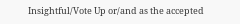Insightful/Vote Up or/and as the accepted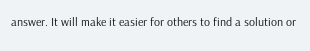answer. It will make it easier for others to find a solution or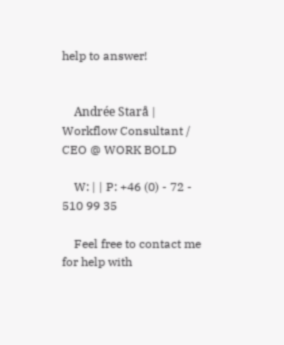help to answer!


    Andrée Starå | Workflow Consultant / CEO @ WORK BOLD

    W: | | P: +46 (0) - 72 - 510 99 35

    Feel free to contact me for help with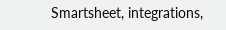Smartsheet, integrations,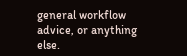general workflow advice, or anything else.